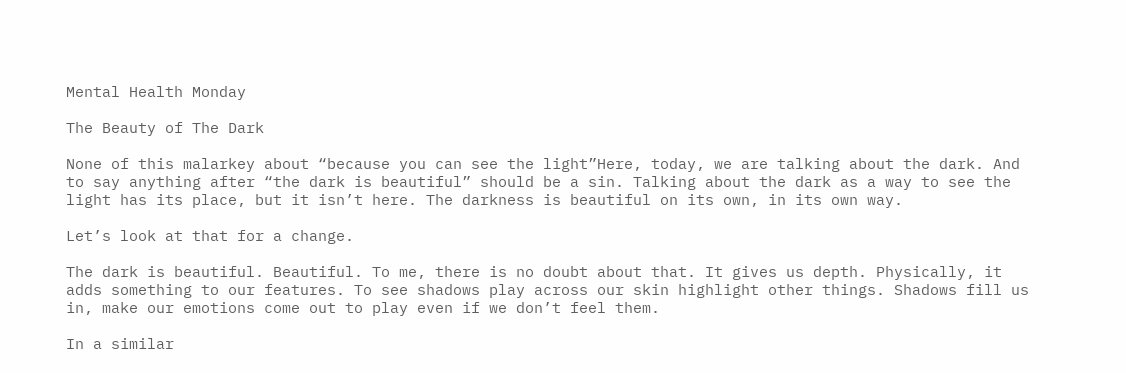Mental Health Monday

The Beauty of The Dark

None of this malarkey about “because you can see the light”Here, today, we are talking about the dark. And to say anything after “the dark is beautiful” should be a sin. Talking about the dark as a way to see the light has its place, but it isn’t here. The darkness is beautiful on its own, in its own way.

Let’s look at that for a change.

The dark is beautiful. Beautiful. To me, there is no doubt about that. It gives us depth. Physically, it adds something to our features. To see shadows play across our skin highlight other things. Shadows fill us in, make our emotions come out to play even if we don’t feel them.

In a similar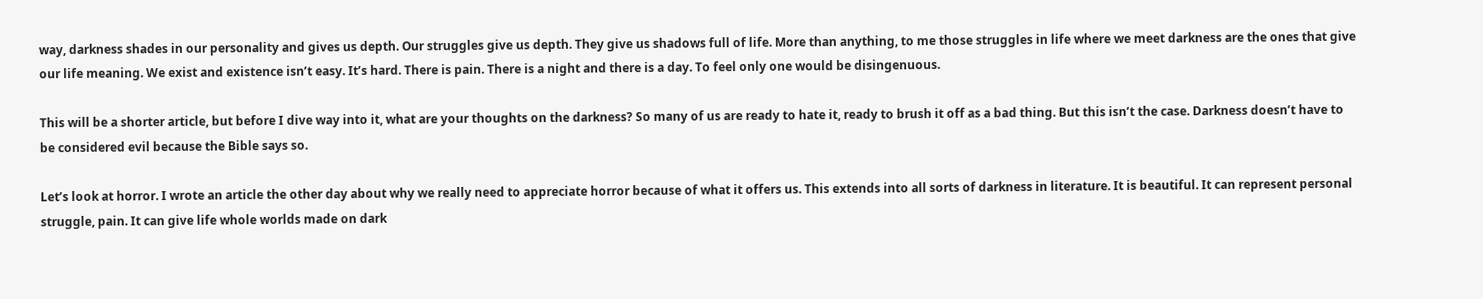way, darkness shades in our personality and gives us depth. Our struggles give us depth. They give us shadows full of life. More than anything, to me those struggles in life where we meet darkness are the ones that give our life meaning. We exist and existence isn’t easy. It’s hard. There is pain. There is a night and there is a day. To feel only one would be disingenuous.

This will be a shorter article, but before I dive way into it, what are your thoughts on the darkness? So many of us are ready to hate it, ready to brush it off as a bad thing. But this isn’t the case. Darkness doesn’t have to be considered evil because the Bible says so.

Let’s look at horror. I wrote an article the other day about why we really need to appreciate horror because of what it offers us. This extends into all sorts of darkness in literature. It is beautiful. It can represent personal struggle, pain. It can give life whole worlds made on dark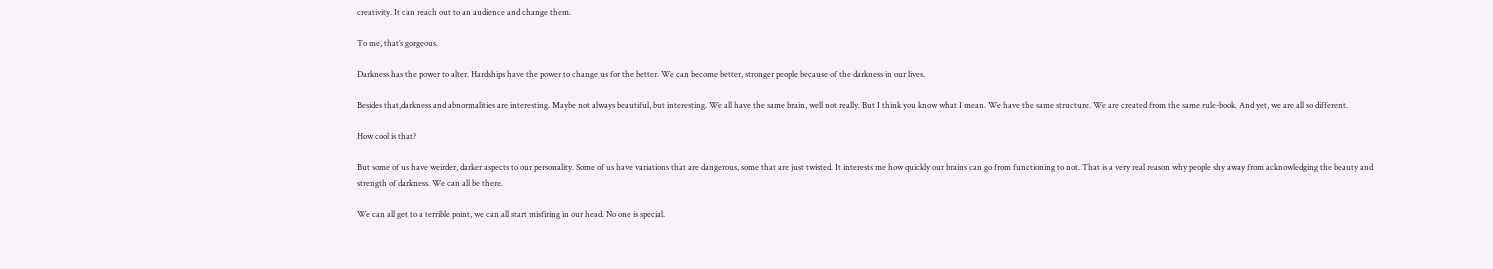creativity. It can reach out to an audience and change them.

To me, that’s gorgeous.

Darkness has the power to alter. Hardships have the power to change us for the better. We can become better, stronger people because of the darkness in our lives.

Besides that,darkness and abnormalities are interesting. Maybe not always beautiful, but interesting. We all have the same brain, well not really. But I think you know what I mean. We have the same structure. We are created from the same rule-book. And yet, we are all so different.

How cool is that?

But some of us have weirder, darker aspects to our personality. Some of us have variations that are dangerous, some that are just twisted. It interests me how quickly our brains can go from functioning to not. That is a very real reason why people shy away from acknowledging the beauty and strength of darkness. We can all be there.

We can all get to a terrible point, we can all start misfiring in our head. No one is special.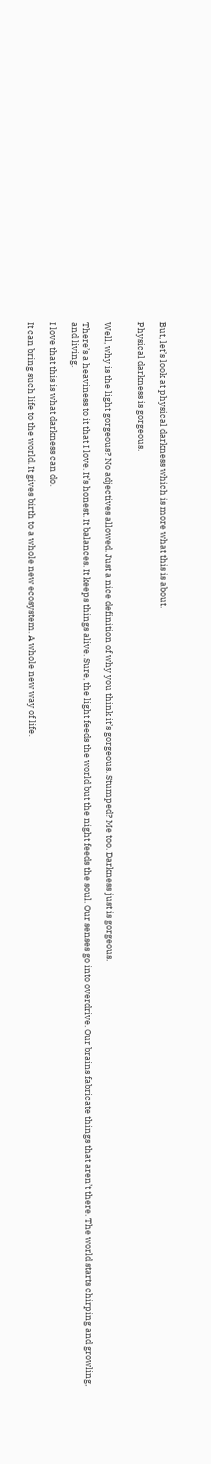But, let’s look at physical darkness which is more what this is about.

Physical darkness is gorgeous.


Well, why is the light gorgeous? No adjectives allowed. Just a nice definition of why you think it’s gorgeous. Stumped? Me too. Darkness just is gorgeous.

There’s a heaviness to it that I love. It’s honest. It balances. It keeps things alive. Sure, the light feeds the world but the night feeds the soul. Our senses go into overdrive. Our brains fabricate things that aren’t there. The world starts chirping and growling, and living.

I love that this is what darkness can do.

It can bring such life to the world. It gives birth to a whole new ecosystem. A whole new way of life.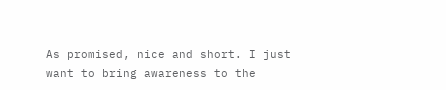As promised, nice and short. I just want to bring awareness to the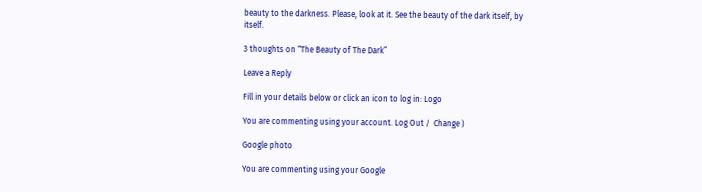beauty to the darkness. Please, look at it. See the beauty of the dark itself, by itself.

3 thoughts on “The Beauty of The Dark”

Leave a Reply

Fill in your details below or click an icon to log in: Logo

You are commenting using your account. Log Out /  Change )

Google photo

You are commenting using your Google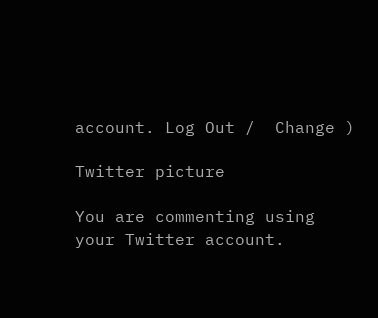account. Log Out /  Change )

Twitter picture

You are commenting using your Twitter account.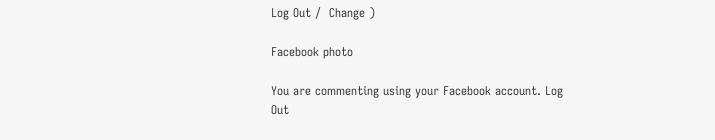Log Out /  Change )

Facebook photo

You are commenting using your Facebook account. Log Out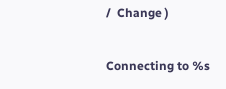/  Change )

Connecting to %s